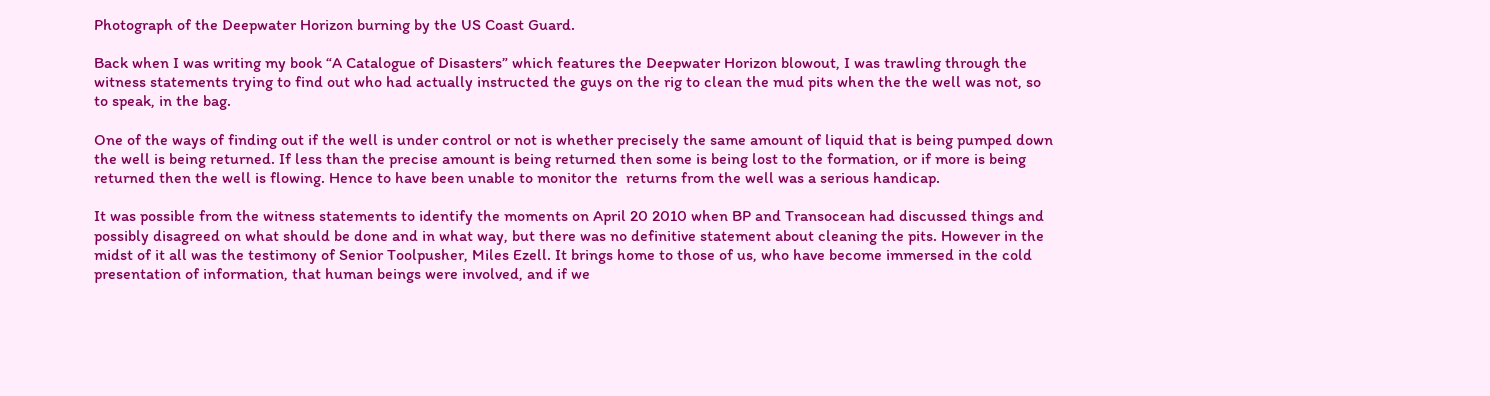Photograph of the Deepwater Horizon burning by the US Coast Guard.

Back when I was writing my book “A Catalogue of Disasters” which features the Deepwater Horizon blowout, I was trawling through the witness statements trying to find out who had actually instructed the guys on the rig to clean the mud pits when the the well was not, so to speak, in the bag.

One of the ways of finding out if the well is under control or not is whether precisely the same amount of liquid that is being pumped down the well is being returned. If less than the precise amount is being returned then some is being lost to the formation, or if more is being returned then the well is flowing. Hence to have been unable to monitor the  returns from the well was a serious handicap.

It was possible from the witness statements to identify the moments on April 20 2010 when BP and Transocean had discussed things and possibly disagreed on what should be done and in what way, but there was no definitive statement about cleaning the pits. However in the midst of it all was the testimony of Senior Toolpusher, Miles Ezell. It brings home to those of us, who have become immersed in the cold presentation of information, that human beings were involved, and if we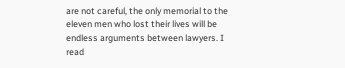are not careful, the only memorial to the eleven men who lost their lives will be endless arguments between lawyers. I read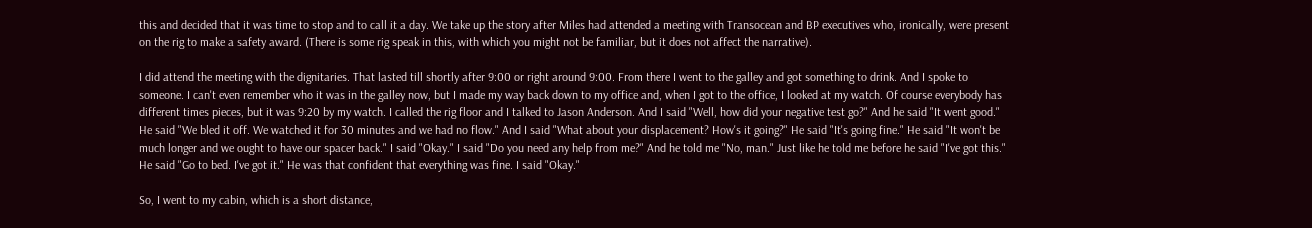this and decided that it was time to stop and to call it a day. We take up the story after Miles had attended a meeting with Transocean and BP executives who, ironically, were present on the rig to make a safety award. (There is some rig speak in this, with which you might not be familiar, but it does not affect the narrative).

I did attend the meeting with the dignitaries. That lasted till shortly after 9:00 or right around 9:00. From there I went to the galley and got something to drink. And I spoke to someone. I can't even remember who it was in the galley now, but I made my way back down to my office and, when I got to the office, I looked at my watch. Of course everybody has different times pieces, but it was 9:20 by my watch. I called the rig floor and I talked to Jason Anderson. And I said "Well, how did your negative test go?" And he said "It went good." He said "We bled it off. We watched it for 30 minutes and we had no flow." And I said "What about your displacement? How's it going?" He said "It's going fine." He said "It won't be much longer and we ought to have our spacer back." I said "Okay." I said "Do you need any help from me?" And he told me "No, man." Just like he told me before he said "I've got this." He said "Go to bed. I've got it." He was that confident that everything was fine. I said "Okay."

So, I went to my cabin, which is a short distance,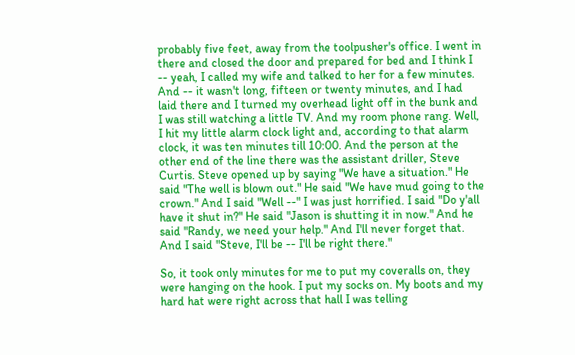probably five feet, away from the toolpusher's office. I went in there and closed the door and prepared for bed and I think I -- yeah, I called my wife and talked to her for a few minutes. And -- it wasn't long, fifteen or twenty minutes, and I had laid there and I turned my overhead light off in the bunk and I was still watching a little TV. And my room phone rang. Well, I hit my little alarm clock light and, according to that alarm clock, it was ten minutes till 10:00. And the person at the other end of the line there was the assistant driller, Steve Curtis. Steve opened up by saying "We have a situation." He said "The well is blown out." He said "We have mud going to the crown." And I said "Well --" I was just horrified. I said "Do y'all have it shut in?" He said "Jason is shutting it in now." And he said "Randy, we need your help." And I'll never forget that. And I said "Steve, I'll be -- I'll be right there."

So, it took only minutes for me to put my coveralls on, they were hanging on the hook. I put my socks on. My boots and my hard hat were right across that hall I was telling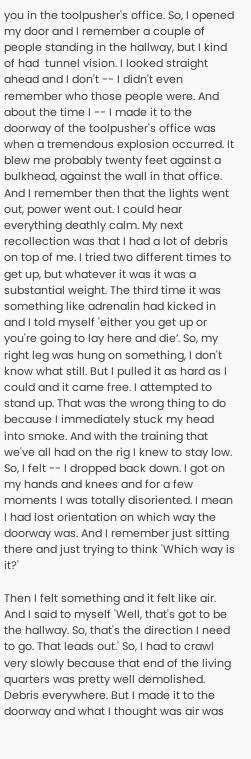you in the toolpusher's office. So, I opened  my door and I remember a couple of people standing in the hallway, but I kind of had  tunnel vision. I looked straight ahead and I don't -- I didn't even remember who those people were. And about the time I -- I made it to the doorway of the toolpusher's office was when a tremendous explosion occurred. It blew me probably twenty feet against a bulkhead, against the wall in that office. And I remember then that the lights went out, power went out. I could hear everything deathly calm. My next recollection was that I had a lot of debris on top of me. I tried two different times to get up, but whatever it was it was a substantial weight. The third time it was something like adrenalin had kicked in and I told myself 'either you get up or you're going to lay here and die’. So, my right leg was hung on something, I don't know what still. But I pulled it as hard as I could and it came free. I attempted to stand up. That was the wrong thing to do because I immediately stuck my head into smoke. And with the training that we've all had on the rig I knew to stay low. So, I felt -- I dropped back down. I got on my hands and knees and for a few moments I was totally disoriented. I mean I had lost orientation on which way the doorway was. And I remember just sitting there and just trying to think 'Which way is it?'

Then I felt something and it felt like air. And I said to myself 'Well, that's got to be the hallway. So, that's the direction I need to go. That leads out.' So, I had to crawl very slowly because that end of the living quarters was pretty well demolished. Debris everywhere. But I made it to the doorway and what I thought was air was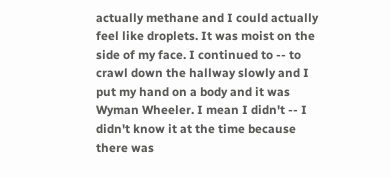actually methane and I could actually feel like droplets. It was moist on the side of my face. I continued to -- to crawl down the hallway slowly and I put my hand on a body and it was Wyman Wheeler. I mean I didn't -- I didn't know it at the time because there was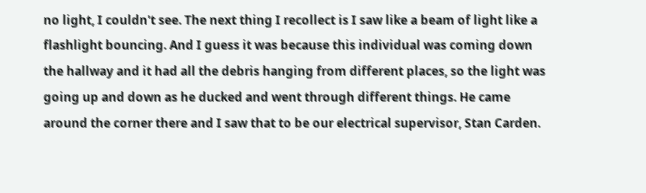no light, I couldn't see. The next thing I recollect is I saw like a beam of light like a flashlight bouncing. And I guess it was because this individual was coming down the hallway and it had all the debris hanging from different places, so the light was going up and down as he ducked and went through different things. He came around the corner there and I saw that to be our electrical supervisor, Stan Carden.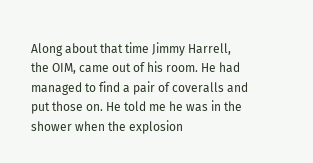Along about that time Jimmy Harrell, the OIM, came out of his room. He had managed to find a pair of coveralls and put those on. He told me he was in the shower when the explosion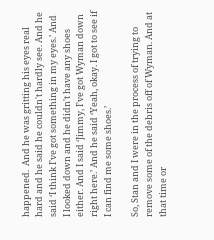happened.  And he was gritting his eyes real hard and he said he couldn't hardly see. And he said ‘I think I've got something in my eyes.’ And I looked down and he didn't have any shoes either. And I said ‘Jimmy, I've got Wyman down right here.’ And he said ‘Yeah, okay. I got to see if I can find me some shoes.’

So, Stan and I were in the process of trying to remove some of the debris off of Wyman. And at that time or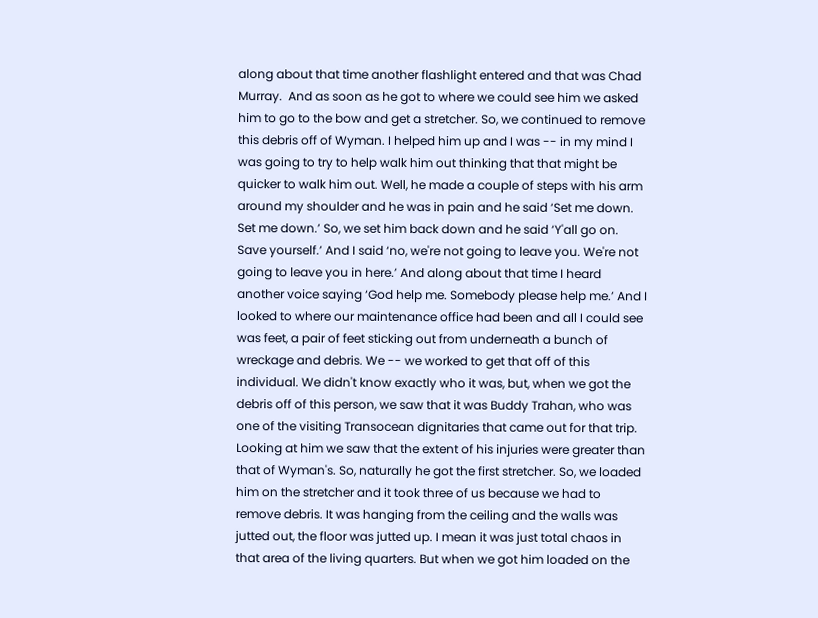along about that time another flashlight entered and that was Chad Murray.  And as soon as he got to where we could see him we asked him to go to the bow and get a stretcher. So, we continued to remove this debris off of Wyman. I helped him up and I was -- in my mind I was going to try to help walk him out thinking that that might be quicker to walk him out. Well, he made a couple of steps with his arm around my shoulder and he was in pain and he said ‘Set me down. Set me down.’ So, we set him back down and he said ‘Y'all go on. Save yourself.’ And I said ‘no, we're not going to leave you. We're not going to leave you in here.’ And along about that time I heard another voice saying ‘God help me. Somebody please help me.’ And I looked to where our maintenance office had been and all I could see was feet, a pair of feet sticking out from underneath a bunch of wreckage and debris. We -- we worked to get that off of this individual. We didn't know exactly who it was, but, when we got the debris off of this person, we saw that it was Buddy Trahan, who was one of the visiting Transocean dignitaries that came out for that trip. Looking at him we saw that the extent of his injuries were greater than that of Wyman's. So, naturally he got the first stretcher. So, we loaded him on the stretcher and it took three of us because we had to remove debris. It was hanging from the ceiling and the walls was jutted out, the floor was jutted up. I mean it was just total chaos in that area of the living quarters. But when we got him loaded on the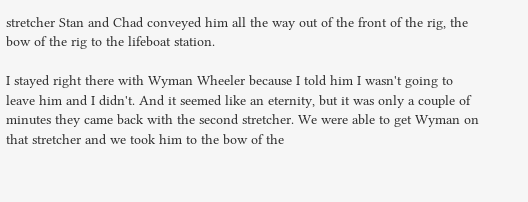stretcher Stan and Chad conveyed him all the way out of the front of the rig, the bow of the rig to the lifeboat station.

I stayed right there with Wyman Wheeler because I told him I wasn't going to leave him and I didn't. And it seemed like an eternity, but it was only a couple of minutes they came back with the second stretcher. We were able to get Wyman on that stretcher and we took him to the bow of the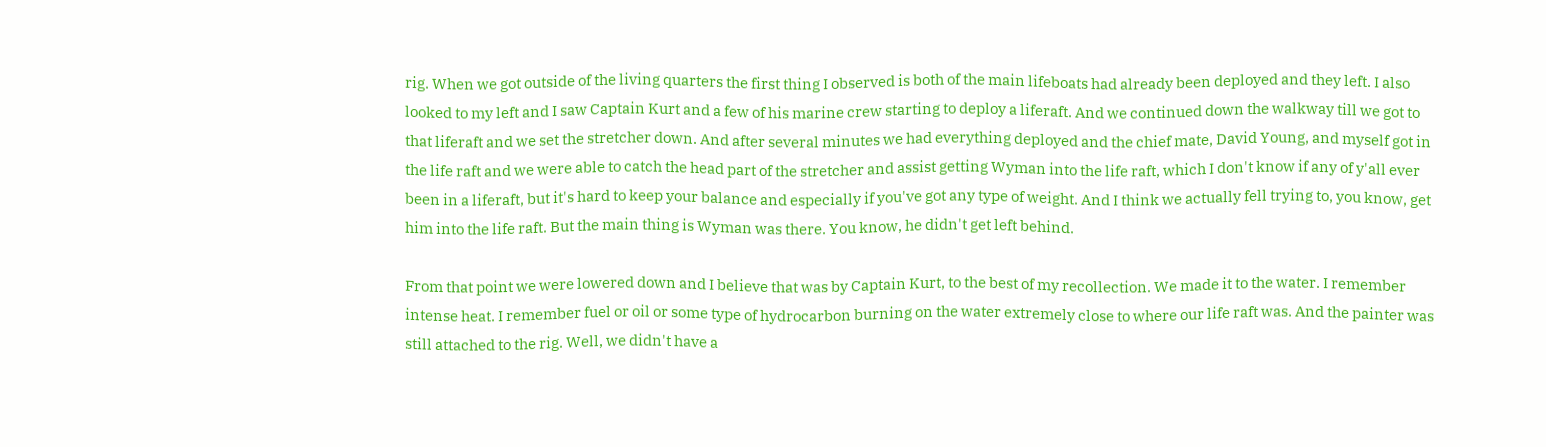rig. When we got outside of the living quarters the first thing I observed is both of the main lifeboats had already been deployed and they left. I also looked to my left and I saw Captain Kurt and a few of his marine crew starting to deploy a liferaft. And we continued down the walkway till we got to that liferaft and we set the stretcher down. And after several minutes we had everything deployed and the chief mate, David Young, and myself got in the life raft and we were able to catch the head part of the stretcher and assist getting Wyman into the life raft, which I don't know if any of y'all ever been in a liferaft, but it's hard to keep your balance and especially if you've got any type of weight. And I think we actually fell trying to, you know, get him into the life raft. But the main thing is Wyman was there. You know, he didn't get left behind.

From that point we were lowered down and I believe that was by Captain Kurt, to the best of my recollection. We made it to the water. I remember intense heat. I remember fuel or oil or some type of hydrocarbon burning on the water extremely close to where our life raft was. And the painter was still attached to the rig. Well, we didn't have a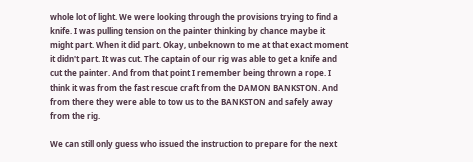whole lot of light. We were looking through the provisions trying to find a knife. I was pulling tension on the painter thinking by chance maybe it might part. When it did part. Okay, unbeknown to me at that exact moment it didn't part. It was cut. The captain of our rig was able to get a knife and cut the painter. And from that point I remember being thrown a rope. I think it was from the fast rescue craft from the DAMON BANKSTON. And from there they were able to tow us to the BANKSTON and safely away from the rig.

We can still only guess who issued the instruction to prepare for the next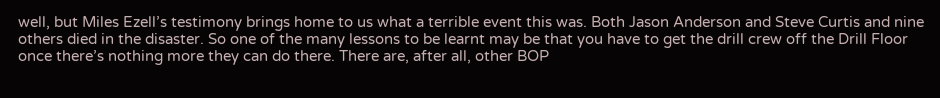well, but Miles Ezell’s testimony brings home to us what a terrible event this was. Both Jason Anderson and Steve Curtis and nine others died in the disaster. So one of the many lessons to be learnt may be that you have to get the drill crew off the Drill Floor once there’s nothing more they can do there. There are, after all, other BOP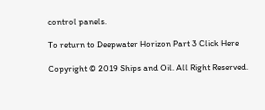control panels.

To return to Deepwater Horizon Part 3 Click Here

Copyright © 2019 Ships and Oil. All Right Reserved.